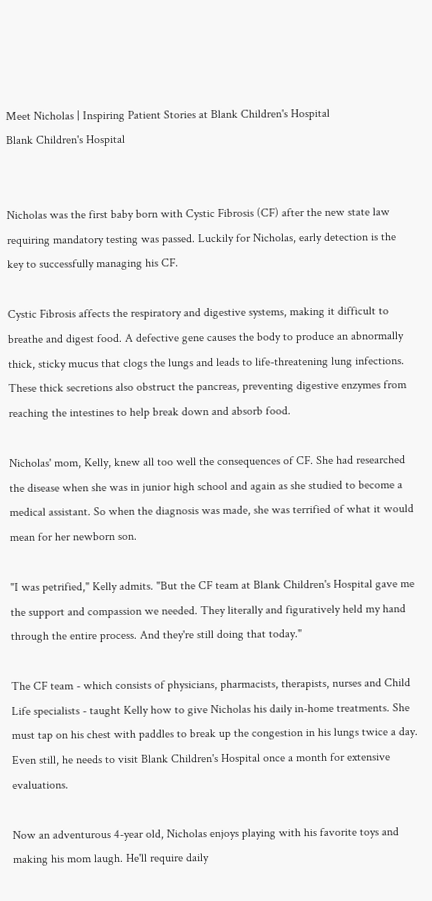Meet Nicholas | Inspiring Patient Stories at Blank Children's Hospital
Blank Children's Hospital


Nicholas was the first baby born with Cystic Fibrosis (CF) after the new state law requiring mandatory testing was passed. Luckily for Nicholas, early detection is the key to successfully managing his CF.

Cystic Fibrosis affects the respiratory and digestive systems, making it difficult to breathe and digest food. A defective gene causes the body to produce an abnormally thick, sticky mucus that clogs the lungs and leads to life-threatening lung infections. These thick secretions also obstruct the pancreas, preventing digestive enzymes from reaching the intestines to help break down and absorb food.

Nicholas' mom, Kelly, knew all too well the consequences of CF. She had researched the disease when she was in junior high school and again as she studied to become a medical assistant. So when the diagnosis was made, she was terrified of what it would mean for her newborn son.

"I was petrified," Kelly admits. "But the CF team at Blank Children's Hospital gave me the support and compassion we needed. They literally and figuratively held my hand through the entire process. And they're still doing that today."

The CF team - which consists of physicians, pharmacists, therapists, nurses and Child Life specialists - taught Kelly how to give Nicholas his daily in-home treatments. She must tap on his chest with paddles to break up the congestion in his lungs twice a day. Even still, he needs to visit Blank Children's Hospital once a month for extensive evaluations.

Now an adventurous 4-year old, Nicholas enjoys playing with his favorite toys and making his mom laugh. He'll require daily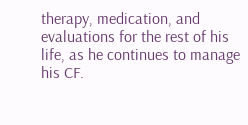therapy, medication, and evaluations for the rest of his life, as he continues to manage his CF.